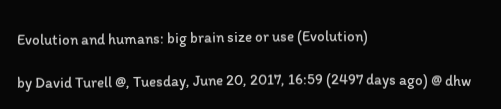Evolution and humans: big brain size or use (Evolution)

by David Turell @, Tuesday, June 20, 2017, 16:59 (2497 days ago) @ dhw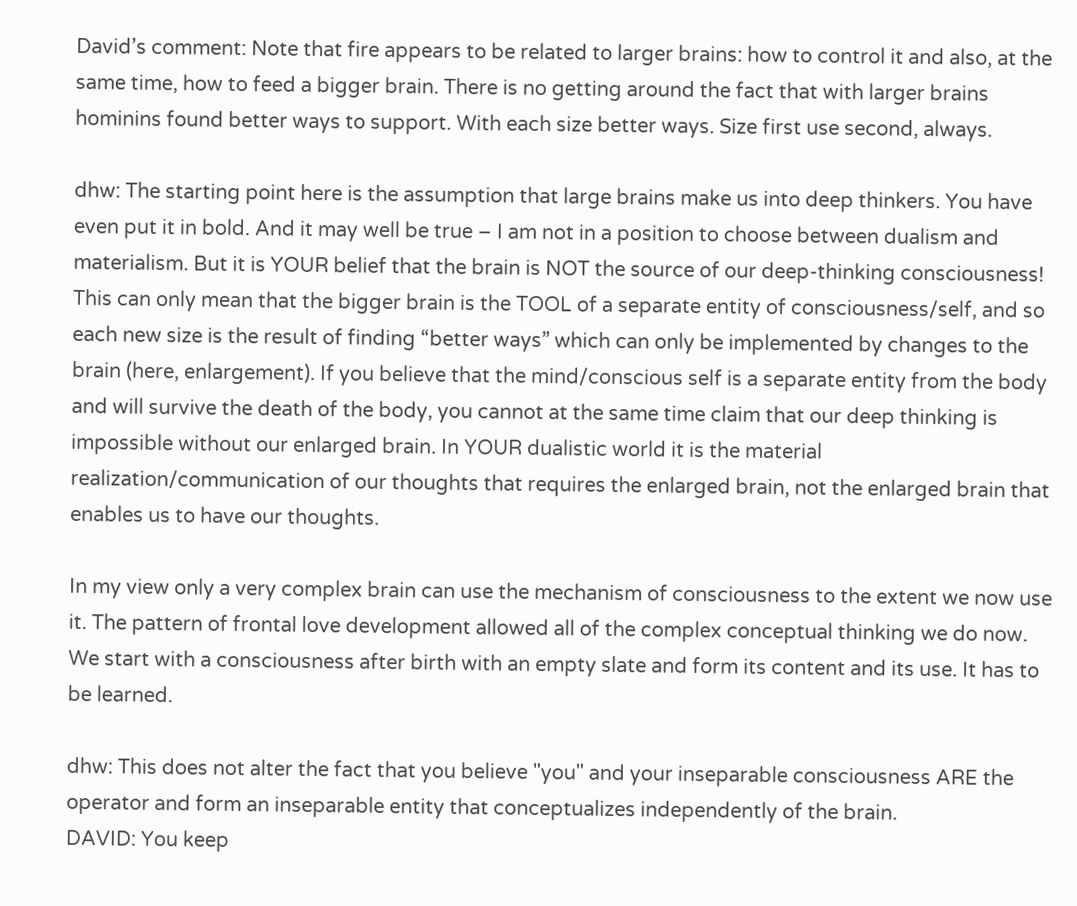David’s comment: Note that fire appears to be related to larger brains: how to control it and also, at the same time, how to feed a bigger brain. There is no getting around the fact that with larger brains hominins found better ways to support. With each size better ways. Size first use second, always.

dhw: The starting point here is the assumption that large brains make us into deep thinkers. You have even put it in bold. And it may well be true – I am not in a position to choose between dualism and materialism. But it is YOUR belief that the brain is NOT the source of our deep-thinking consciousness! This can only mean that the bigger brain is the TOOL of a separate entity of consciousness/self, and so each new size is the result of finding “better ways” which can only be implemented by changes to the brain (here, enlargement). If you believe that the mind/conscious self is a separate entity from the body and will survive the death of the body, you cannot at the same time claim that our deep thinking is impossible without our enlarged brain. In YOUR dualistic world it is the material realization/communication of our thoughts that requires the enlarged brain, not the enlarged brain that enables us to have our thoughts.

In my view only a very complex brain can use the mechanism of consciousness to the extent we now use it. The pattern of frontal love development allowed all of the complex conceptual thinking we do now. We start with a consciousness after birth with an empty slate and form its content and its use. It has to be learned.

dhw: This does not alter the fact that you believe "you" and your inseparable consciousness ARE the operator and form an inseparable entity that conceptualizes independently of the brain.
DAVID: You keep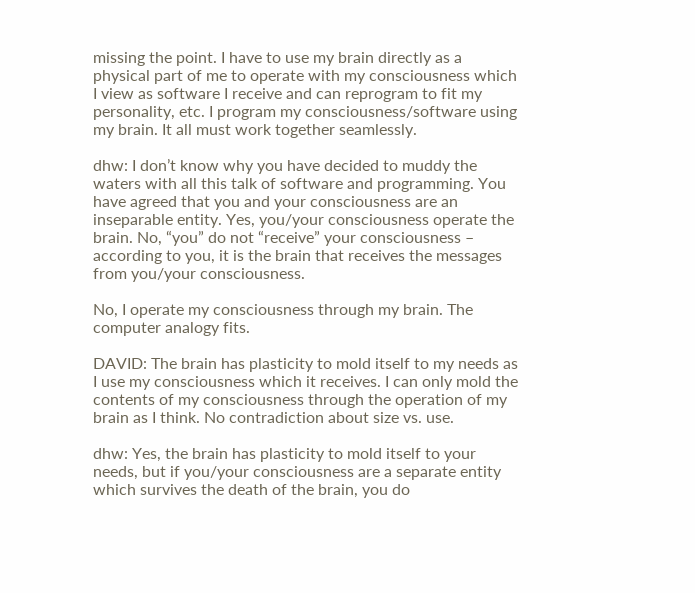missing the point. I have to use my brain directly as a physical part of me to operate with my consciousness which I view as software I receive and can reprogram to fit my personality, etc. I program my consciousness/software using my brain. It all must work together seamlessly.

dhw: I don’t know why you have decided to muddy the waters with all this talk of software and programming. You have agreed that you and your consciousness are an inseparable entity. Yes, you/your consciousness operate the brain. No, “you” do not “receive” your consciousness – according to you, it is the brain that receives the messages from you/your consciousness.

No, I operate my consciousness through my brain. The computer analogy fits.

DAVID: The brain has plasticity to mold itself to my needs as I use my consciousness which it receives. I can only mold the contents of my consciousness through the operation of my brain as I think. No contradiction about size vs. use.

dhw: Yes, the brain has plasticity to mold itself to your needs, but if you/your consciousness are a separate entity which survives the death of the brain, you do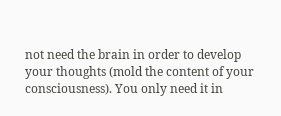not need the brain in order to develop your thoughts (mold the content of your consciousness). You only need it in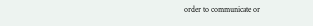order to communicate or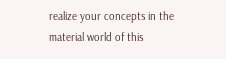realize your concepts in the material world of this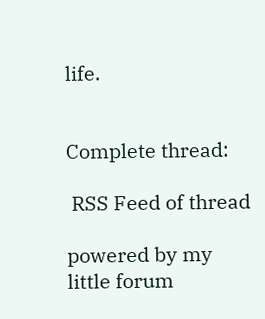life.


Complete thread:

 RSS Feed of thread

powered by my little forum